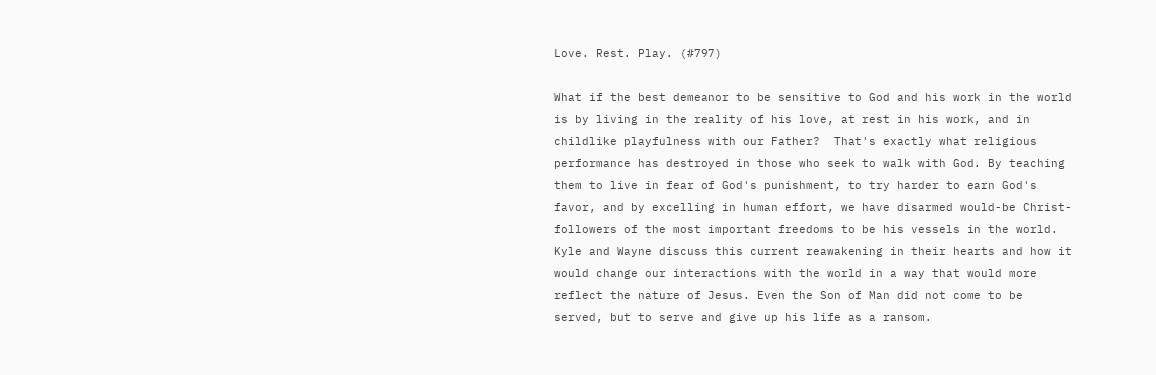Love. Rest. Play. (#797)

What if the best demeanor to be sensitive to God and his work in the world is by living in the reality of his love, at rest in his work, and in childlike playfulness with our Father?  That's exactly what religious performance has destroyed in those who seek to walk with God. By teaching them to live in fear of God's punishment, to try harder to earn God's favor, and by excelling in human effort, we have disarmed would-be Christ-followers of the most important freedoms to be his vessels in the world. Kyle and Wayne discuss this current reawakening in their hearts and how it would change our interactions with the world in a way that would more reflect the nature of Jesus. Even the Son of Man did not come to be served, but to serve and give up his life as a ransom.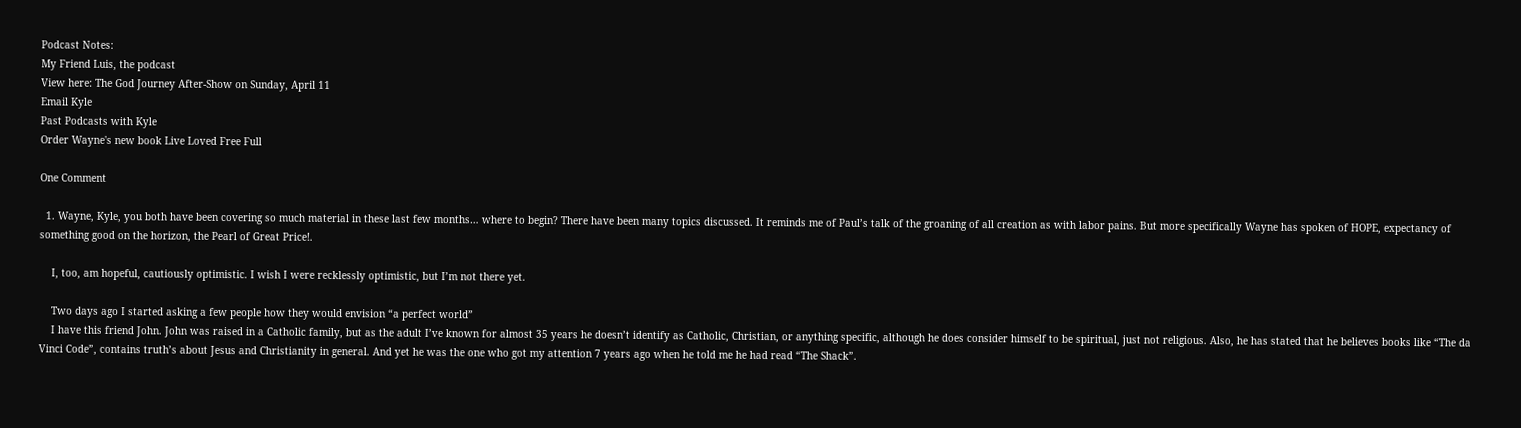Podcast Notes:
My Friend Luis, the podcast
View here: The God Journey After-Show on Sunday, April 11
Email Kyle
Past Podcasts with Kyle
Order Wayne's new book Live Loved Free Full

One Comment

  1. Wayne, Kyle, you both have been covering so much material in these last few months… where to begin? There have been many topics discussed. It reminds me of Paul’s talk of the groaning of all creation as with labor pains. But more specifically Wayne has spoken of HOPE, expectancy of something good on the horizon, the Pearl of Great Price!.

    I, too, am hopeful, cautiously optimistic. I wish I were recklessly optimistic, but I’m not there yet.

    Two days ago I started asking a few people how they would envision “a perfect world”
    I have this friend John. John was raised in a Catholic family, but as the adult I’ve known for almost 35 years he doesn’t identify as Catholic, Christian, or anything specific, although he does consider himself to be spiritual, just not religious. Also, he has stated that he believes books like “The da Vinci Code”, contains truth’s about Jesus and Christianity in general. And yet he was the one who got my attention 7 years ago when he told me he had read “The Shack”.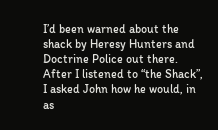I’d been warned about the shack by Heresy Hunters and Doctrine Police out there. After I listened to “the Shack”, I asked John how he would, in as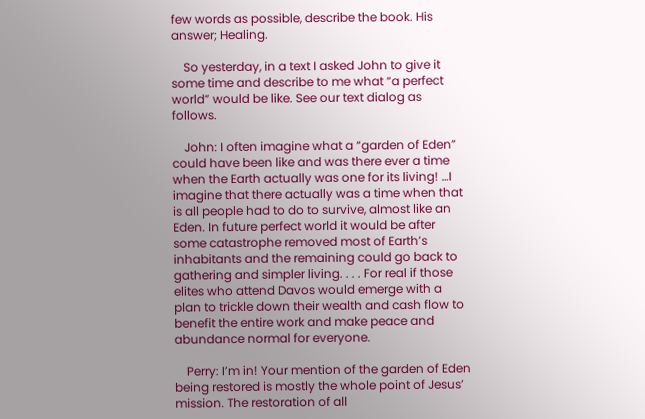few words as possible, describe the book. His answer; Healing.

    So yesterday, in a text I asked John to give it some time and describe to me what “a perfect world” would be like. See our text dialog as follows.

    John: I often imagine what a “garden of Eden” could have been like and was there ever a time when the Earth actually was one for its living! …I imagine that there actually was a time when that is all people had to do to survive, almost like an Eden. In future perfect world it would be after some catastrophe removed most of Earth’s inhabitants and the remaining could go back to gathering and simpler living. . . . For real if those elites who attend Davos would emerge with a plan to trickle down their wealth and cash flow to benefit the entire work and make peace and abundance normal for everyone.

    Perry: I’m in! Your mention of the garden of Eden being restored is mostly the whole point of Jesus’ mission. The restoration of all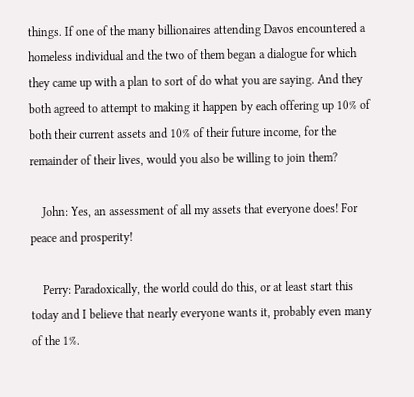things. If one of the many billionaires attending Davos encountered a homeless individual and the two of them began a dialogue for which they came up with a plan to sort of do what you are saying. And they both agreed to attempt to making it happen by each offering up 10% of both their current assets and 10% of their future income, for the remainder of their lives, would you also be willing to join them?

    John: Yes, an assessment of all my assets that everyone does! For peace and prosperity!

    Perry: Paradoxically, the world could do this, or at least start this today and I believe that nearly everyone wants it, probably even many of the 1%.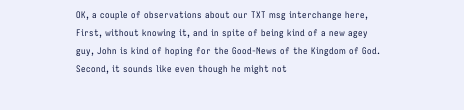OK, a couple of observations about our TXT msg interchange here, First, without knowing it, and in spite of being kind of a new agey guy, John is kind of hoping for the Good-News of the Kingdom of God. Second, it sounds like even though he might not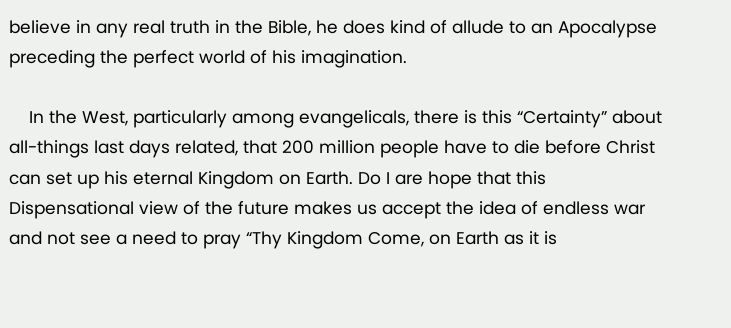believe in any real truth in the Bible, he does kind of allude to an Apocalypse preceding the perfect world of his imagination.

    In the West, particularly among evangelicals, there is this “Certainty” about all-things last days related, that 200 million people have to die before Christ can set up his eternal Kingdom on Earth. Do I are hope that this Dispensational view of the future makes us accept the idea of endless war and not see a need to pray “Thy Kingdom Come, on Earth as it is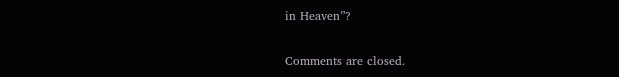in Heaven”?

Comments are closed.